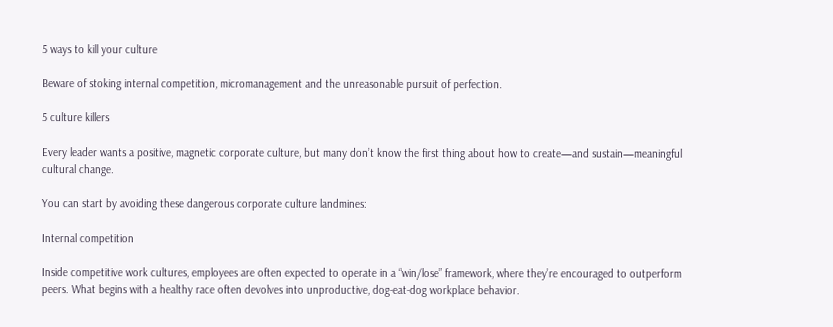5 ways to kill your culture

Beware of stoking internal competition, micromanagement and the unreasonable pursuit of perfection.

5 culture killers

Every leader wants a positive, magnetic corporate culture, but many don’t know the first thing about how to create—and sustain—meaningful cultural change.

You can start by avoiding these dangerous corporate culture landmines:

Internal competition

Inside competitive work cultures, employees are often expected to operate in a “win/lose” framework, where they’re encouraged to outperform peers. What begins with a healthy race often devolves into unproductive, dog-eat-dog workplace behavior.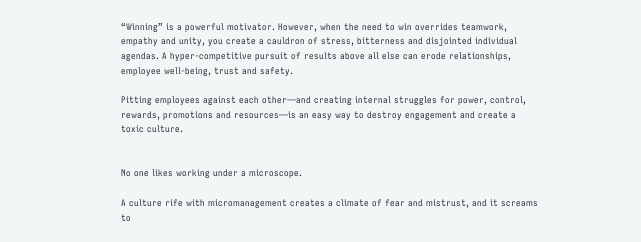“Winning” is a powerful motivator. However, when the need to win overrides teamwork, empathy and unity, you create a cauldron of stress, bitterness and disjointed individual agendas. A hyper-competitive pursuit of results above all else can erode relationships, employee well-being, trust and safety.

Pitting employees against each other—and creating internal struggles for power, control, rewards, promotions and resources—is an easy way to destroy engagement and create a toxic culture.


No one likes working under a microscope.

A culture rife with micromanagement creates a climate of fear and mistrust, and it screams to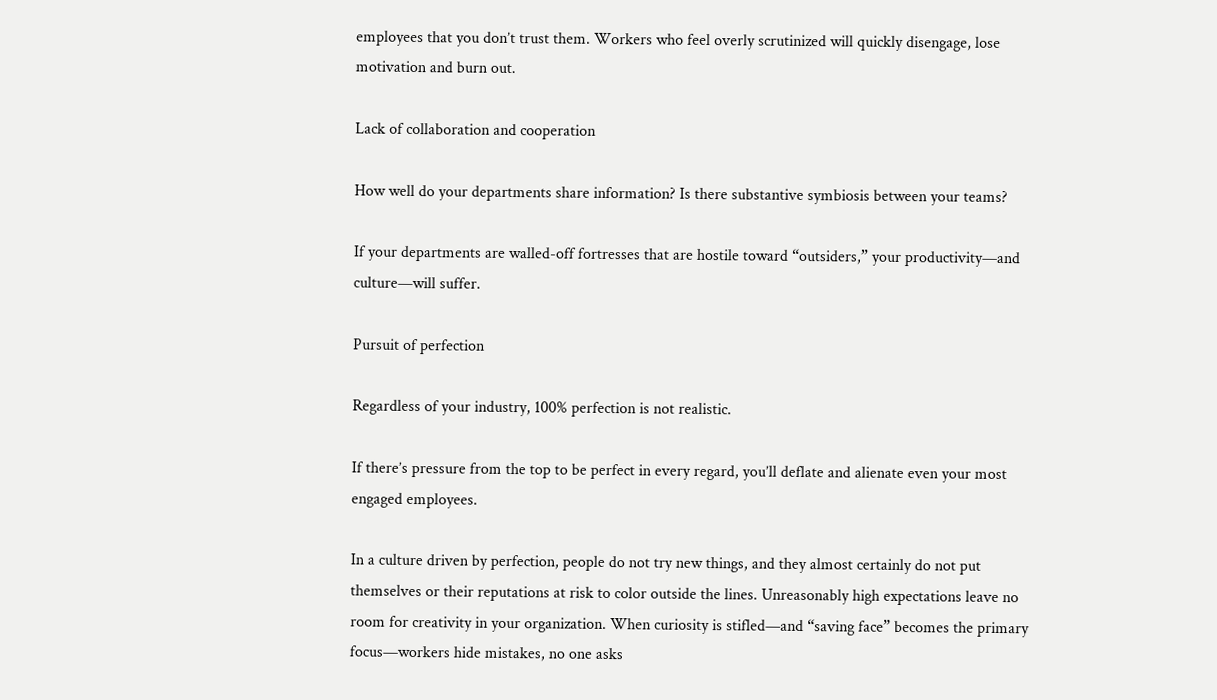employees that you don’t trust them. Workers who feel overly scrutinized will quickly disengage, lose motivation and burn out.

Lack of collaboration and cooperation

How well do your departments share information? Is there substantive symbiosis between your teams?

If your departments are walled-off fortresses that are hostile toward “outsiders,” your productivity—and culture—will suffer.

Pursuit of perfection

Regardless of your industry, 100% perfection is not realistic.

If there’s pressure from the top to be perfect in every regard, you’ll deflate and alienate even your most engaged employees.

In a culture driven by perfection, people do not try new things, and they almost certainly do not put themselves or their reputations at risk to color outside the lines. Unreasonably high expectations leave no room for creativity in your organization. When curiosity is stifled—and “saving face” becomes the primary focus—workers hide mistakes, no one asks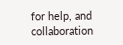for help, and collaboration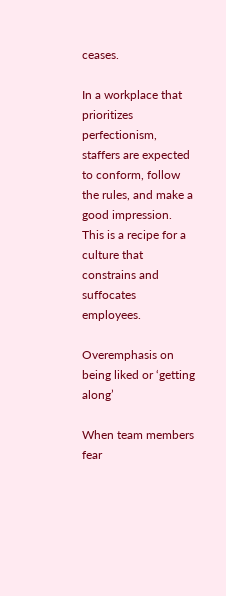ceases.

In a workplace that prioritizes perfectionism, staffers are expected to conform, follow the rules, and make a good impression. This is a recipe for a culture that constrains and suffocates employees.

Overemphasis on being liked or ‘getting along’

When team members fear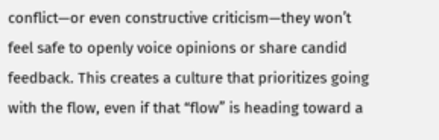conflict—or even constructive criticism—they won’t feel safe to openly voice opinions or share candid feedback. This creates a culture that prioritizes going with the flow, even if that “flow” is heading toward a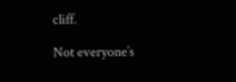cliff.

Not everyone’s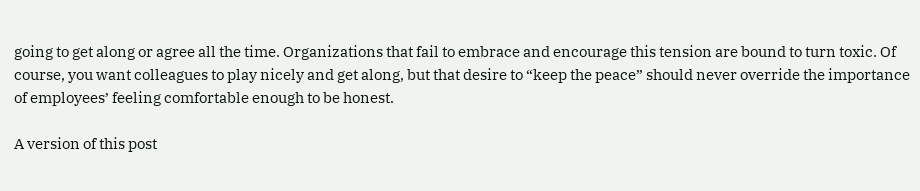going to get along or agree all the time. Organizations that fail to embrace and encourage this tension are bound to turn toxic. Of course, you want colleagues to play nicely and get along, but that desire to “keep the peace” should never override the importance of employees’ feeling comfortable enough to be honest.

A version of this post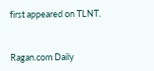first appeared on TLNT.


Ragan.com Daily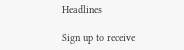Headlines

Sign up to receive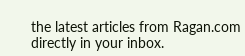the latest articles from Ragan.com directly in your inbox.